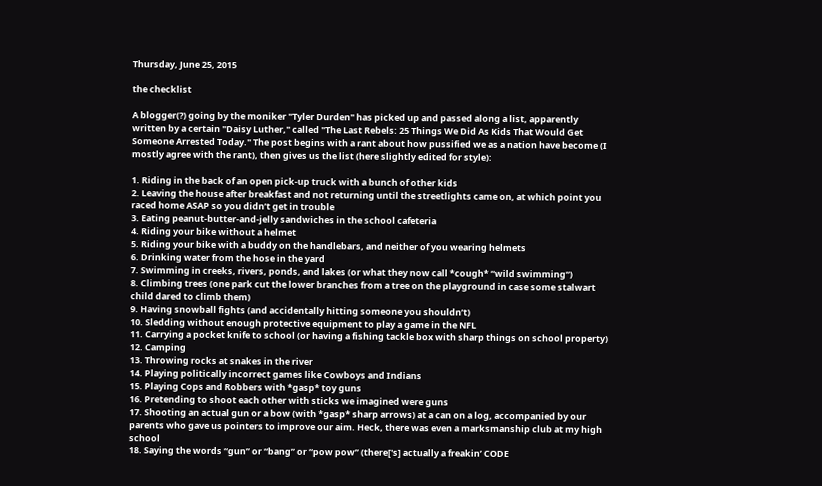Thursday, June 25, 2015

the checklist

A blogger(?) going by the moniker "Tyler Durden" has picked up and passed along a list, apparently written by a certain "Daisy Luther," called "The Last Rebels: 25 Things We Did As Kids That Would Get Someone Arrested Today." The post begins with a rant about how pussified we as a nation have become (I mostly agree with the rant), then gives us the list (here slightly edited for style):

1. Riding in the back of an open pick-up truck with a bunch of other kids
2. Leaving the house after breakfast and not returning until the streetlights came on, at which point you raced home ASAP so you didn’t get in trouble
3. Eating peanut-butter-and-jelly sandwiches in the school cafeteria
4. Riding your bike without a helmet
5. Riding your bike with a buddy on the handlebars, and neither of you wearing helmets
6. Drinking water from the hose in the yard
7. Swimming in creeks, rivers, ponds, and lakes (or what they now call *cough* “wild swimming“)
8. Climbing trees (one park cut the lower branches from a tree on the playground in case some stalwart child dared to climb them)
9. Having snowball fights (and accidentally hitting someone you shouldn’t)
10. Sledding without enough protective equipment to play a game in the NFL
11. Carrying a pocket knife to school (or having a fishing tackle box with sharp things on school property)
12. Camping
13. Throwing rocks at snakes in the river
14. Playing politically incorrect games like Cowboys and Indians
15. Playing Cops and Robbers with *gasp* toy guns
16. Pretending to shoot each other with sticks we imagined were guns
17. Shooting an actual gun or a bow (with *gasp* sharp arrows) at a can on a log, accompanied by our parents who gave us pointers to improve our aim. Heck, there was even a marksmanship club at my high school
18. Saying the words “gun” or “bang” or “pow pow” (there['s] actually a freakin’ CODE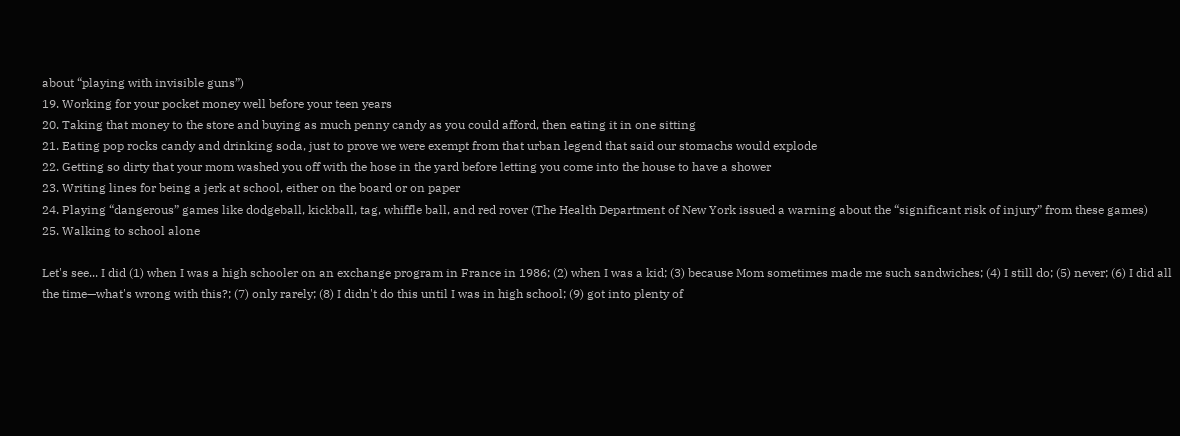about “playing with invisible guns”)
19. Working for your pocket money well before your teen years
20. Taking that money to the store and buying as much penny candy as you could afford, then eating it in one sitting
21. Eating pop rocks candy and drinking soda, just to prove we were exempt from that urban legend that said our stomachs would explode
22. Getting so dirty that your mom washed you off with the hose in the yard before letting you come into the house to have a shower
23. Writing lines for being a jerk at school, either on the board or on paper
24. Playing “dangerous” games like dodgeball, kickball, tag, whiffle ball, and red rover (The Health Department of New York issued a warning about the “significant risk of injury” from these games)
25. Walking to school alone

Let's see... I did (1) when I was a high schooler on an exchange program in France in 1986; (2) when I was a kid; (3) because Mom sometimes made me such sandwiches; (4) I still do; (5) never; (6) I did all the time—what's wrong with this?; (7) only rarely; (8) I didn't do this until I was in high school; (9) got into plenty of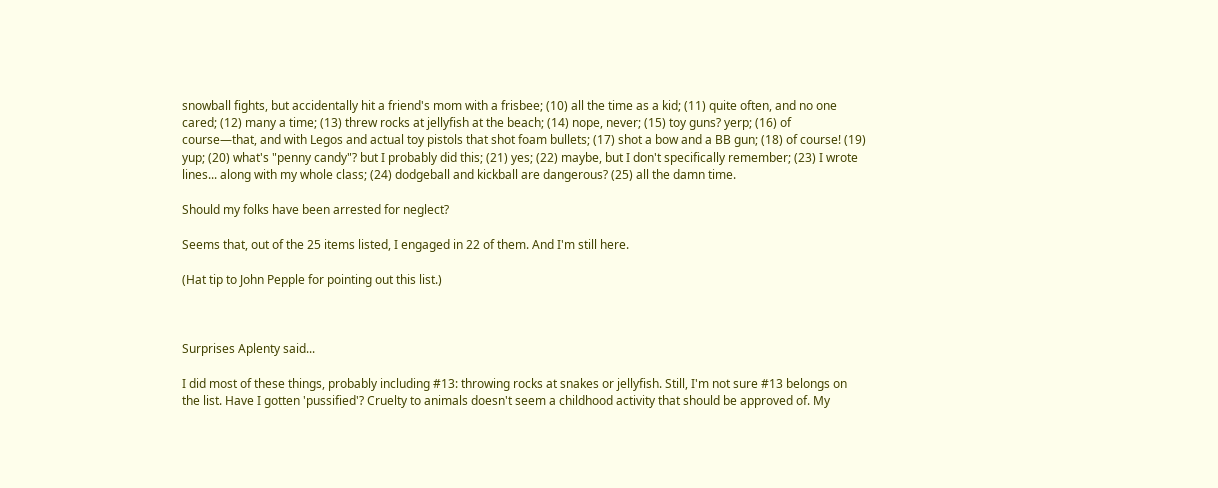snowball fights, but accidentally hit a friend's mom with a frisbee; (10) all the time as a kid; (11) quite often, and no one cared; (12) many a time; (13) threw rocks at jellyfish at the beach; (14) nope, never; (15) toy guns? yerp; (16) of course—that, and with Legos and actual toy pistols that shot foam bullets; (17) shot a bow and a BB gun; (18) of course! (19) yup; (20) what's "penny candy"? but I probably did this; (21) yes; (22) maybe, but I don't specifically remember; (23) I wrote lines... along with my whole class; (24) dodgeball and kickball are dangerous? (25) all the damn time.

Should my folks have been arrested for neglect?

Seems that, out of the 25 items listed, I engaged in 22 of them. And I'm still here.

(Hat tip to John Pepple for pointing out this list.)



Surprises Aplenty said...

I did most of these things, probably including #13: throwing rocks at snakes or jellyfish. Still, I'm not sure #13 belongs on the list. Have I gotten 'pussified'? Cruelty to animals doesn't seem a childhood activity that should be approved of. My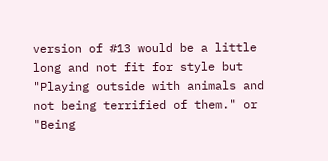version of #13 would be a little long and not fit for style but "Playing outside with animals and not being terrified of them." or "Being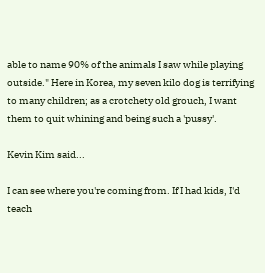able to name 90% of the animals I saw while playing outside." Here in Korea, my seven kilo dog is terrifying to many children; as a crotchety old grouch, I want them to quit whining and being such a 'pussy'.

Kevin Kim said...

I can see where you're coming from. If I had kids, I'd teach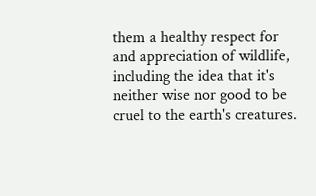them a healthy respect for and appreciation of wildlife, including the idea that it's neither wise nor good to be cruel to the earth's creatures.